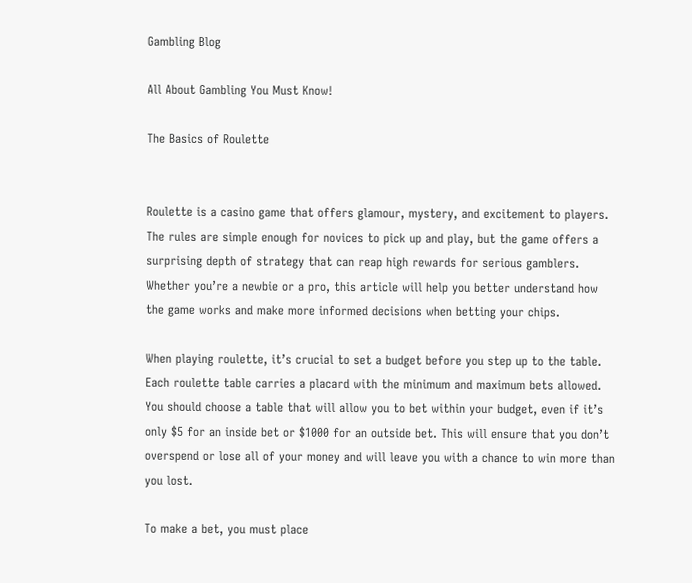Gambling Blog

All About Gambling You Must Know!

The Basics of Roulette


Roulette is a casino game that offers glamour, mystery, and excitement to players. The rules are simple enough for novices to pick up and play, but the game offers a surprising depth of strategy that can reap high rewards for serious gamblers. Whether you’re a newbie or a pro, this article will help you better understand how the game works and make more informed decisions when betting your chips.

When playing roulette, it’s crucial to set a budget before you step up to the table. Each roulette table carries a placard with the minimum and maximum bets allowed. You should choose a table that will allow you to bet within your budget, even if it’s only $5 for an inside bet or $1000 for an outside bet. This will ensure that you don’t overspend or lose all of your money and will leave you with a chance to win more than you lost.

To make a bet, you must place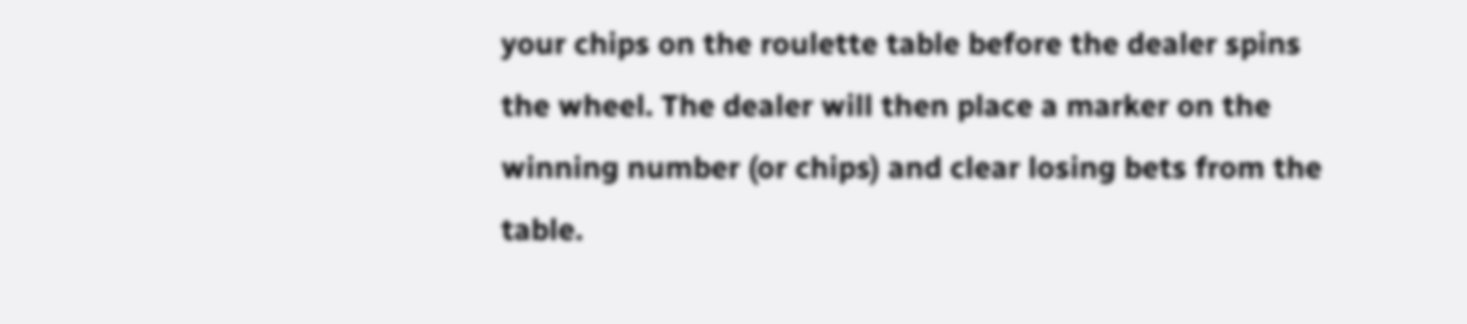your chips on the roulette table before the dealer spins the wheel. The dealer will then place a marker on the winning number (or chips) and clear losing bets from the table.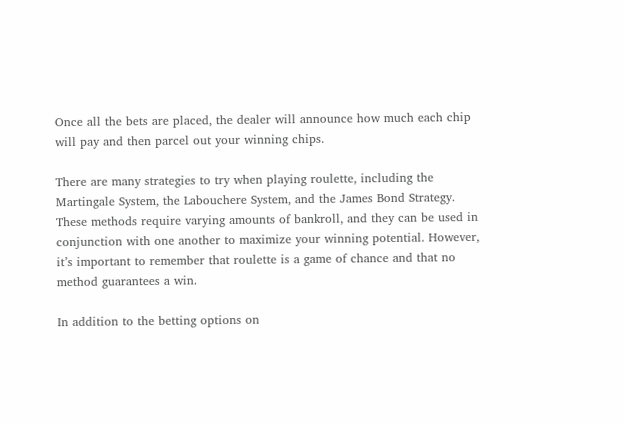Once all the bets are placed, the dealer will announce how much each chip will pay and then parcel out your winning chips.

There are many strategies to try when playing roulette, including the Martingale System, the Labouchere System, and the James Bond Strategy. These methods require varying amounts of bankroll, and they can be used in conjunction with one another to maximize your winning potential. However, it’s important to remember that roulette is a game of chance and that no method guarantees a win.

In addition to the betting options on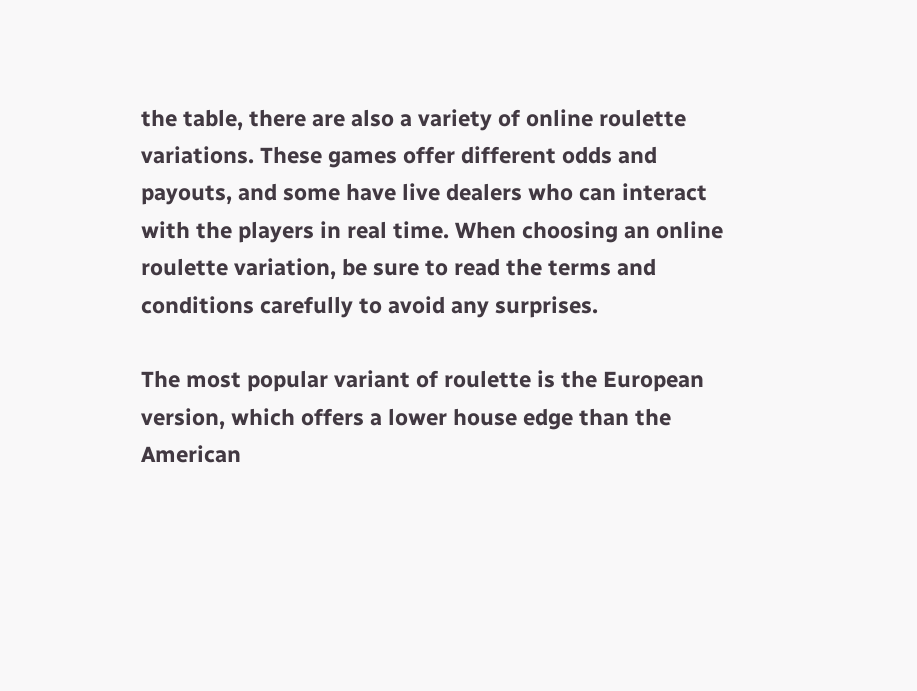the table, there are also a variety of online roulette variations. These games offer different odds and payouts, and some have live dealers who can interact with the players in real time. When choosing an online roulette variation, be sure to read the terms and conditions carefully to avoid any surprises.

The most popular variant of roulette is the European version, which offers a lower house edge than the American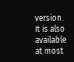version. It is also available at most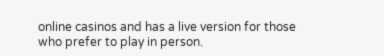online casinos and has a live version for those who prefer to play in person.